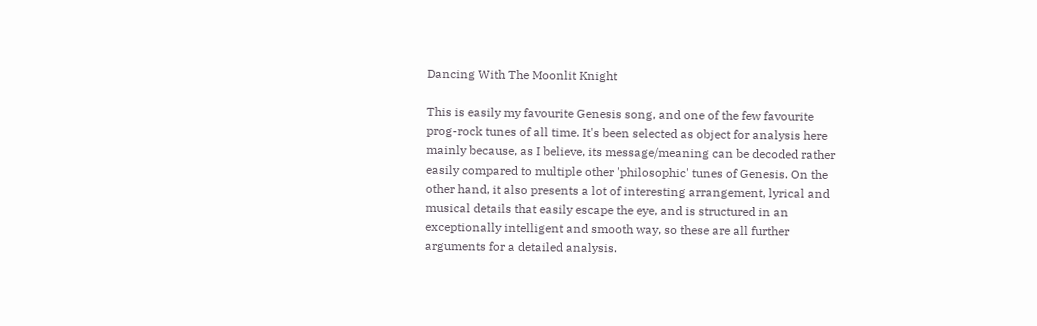Dancing With The Moonlit Knight

This is easily my favourite Genesis song, and one of the few favourite prog-rock tunes of all time. It's been selected as object for analysis here mainly because, as I believe, its message/meaning can be decoded rather easily compared to multiple other 'philosophic' tunes of Genesis. On the other hand, it also presents a lot of interesting arrangement, lyrical and musical details that easily escape the eye, and is structured in an exceptionally intelligent and smooth way, so these are all further arguments for a detailed analysis.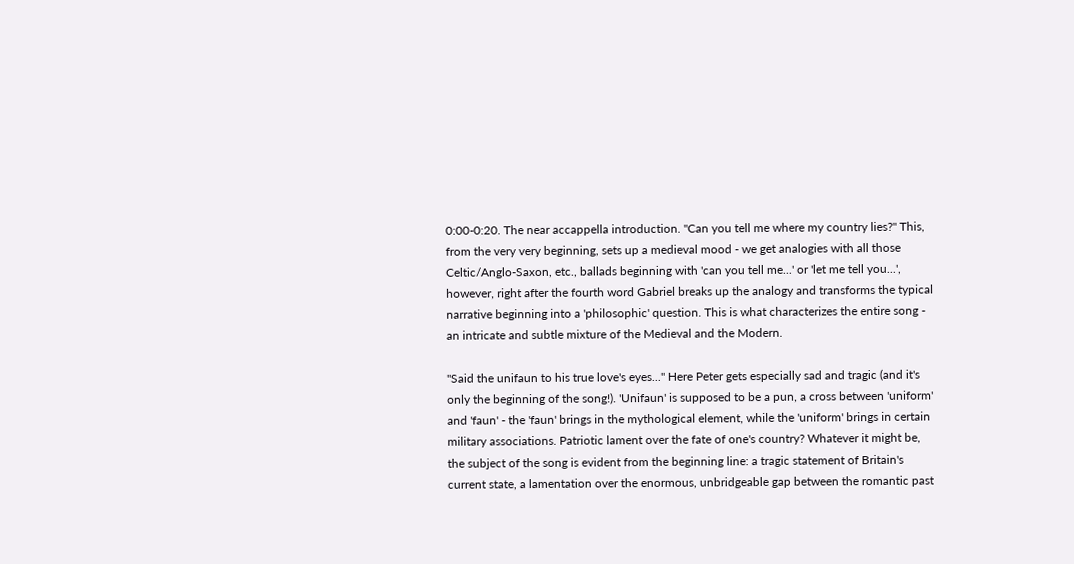0:00-0:20. The near accappella introduction. "Can you tell me where my country lies?" This, from the very very beginning, sets up a medieval mood - we get analogies with all those Celtic/Anglo-Saxon, etc., ballads beginning with 'can you tell me...' or 'let me tell you...', however, right after the fourth word Gabriel breaks up the analogy and transforms the typical narrative beginning into a 'philosophic' question. This is what characterizes the entire song - an intricate and subtle mixture of the Medieval and the Modern.

"Said the unifaun to his true love's eyes..." Here Peter gets especially sad and tragic (and it's only the beginning of the song!). 'Unifaun' is supposed to be a pun, a cross between 'uniform' and 'faun' - the 'faun' brings in the mythological element, while the 'uniform' brings in certain military associations. Patriotic lament over the fate of one's country? Whatever it might be, the subject of the song is evident from the beginning line: a tragic statement of Britain's current state, a lamentation over the enormous, unbridgeable gap between the romantic past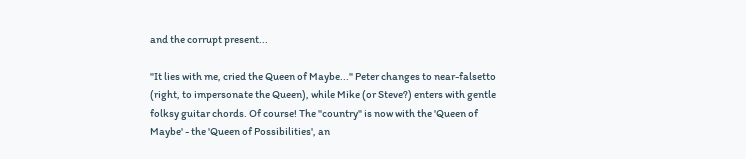and the corrupt present...

"It lies with me, cried the Queen of Maybe..." Peter changes to near-falsetto (right, to impersonate the Queen), while Mike (or Steve?) enters with gentle folksy guitar chords. Of course! The "country" is now with the 'Queen of Maybe' - the 'Queen of Possibilities', an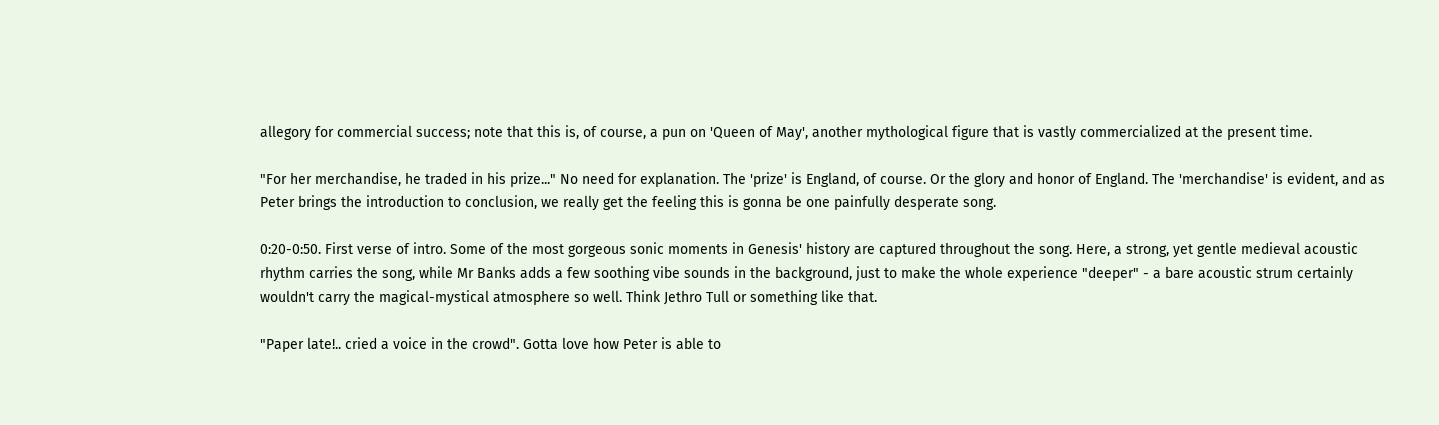allegory for commercial success; note that this is, of course, a pun on 'Queen of May', another mythological figure that is vastly commercialized at the present time.

"For her merchandise, he traded in his prize..." No need for explanation. The 'prize' is England, of course. Or the glory and honor of England. The 'merchandise' is evident, and as Peter brings the introduction to conclusion, we really get the feeling this is gonna be one painfully desperate song.

0:20-0:50. First verse of intro. Some of the most gorgeous sonic moments in Genesis' history are captured throughout the song. Here, a strong, yet gentle medieval acoustic rhythm carries the song, while Mr Banks adds a few soothing vibe sounds in the background, just to make the whole experience "deeper" - a bare acoustic strum certainly wouldn't carry the magical-mystical atmosphere so well. Think Jethro Tull or something like that.

"Paper late!.. cried a voice in the crowd". Gotta love how Peter is able to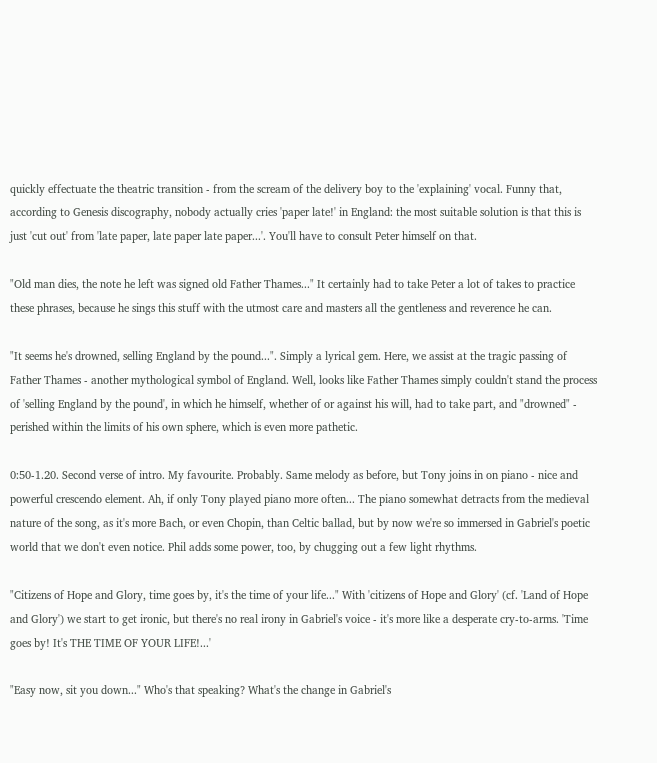quickly effectuate the theatric transition - from the scream of the delivery boy to the 'explaining' vocal. Funny that, according to Genesis discography, nobody actually cries 'paper late!' in England: the most suitable solution is that this is just 'cut out' from 'late paper, late paper late paper...'. You'll have to consult Peter himself on that.

"Old man dies, the note he left was signed old Father Thames..." It certainly had to take Peter a lot of takes to practice these phrases, because he sings this stuff with the utmost care and masters all the gentleness and reverence he can.

"It seems he's drowned, selling England by the pound...". Simply a lyrical gem. Here, we assist at the tragic passing of Father Thames - another mythological symbol of England. Well, looks like Father Thames simply couldn't stand the process of 'selling England by the pound', in which he himself, whether of or against his will, had to take part, and "drowned" - perished within the limits of his own sphere, which is even more pathetic.

0:50-1.20. Second verse of intro. My favourite. Probably. Same melody as before, but Tony joins in on piano - nice and powerful crescendo element. Ah, if only Tony played piano more often... The piano somewhat detracts from the medieval nature of the song, as it's more Bach, or even Chopin, than Celtic ballad, but by now we're so immersed in Gabriel's poetic world that we don't even notice. Phil adds some power, too, by chugging out a few light rhythms.

"Citizens of Hope and Glory, time goes by, it's the time of your life..." With 'citizens of Hope and Glory' (cf. 'Land of Hope and Glory') we start to get ironic, but there's no real irony in Gabriel's voice - it's more like a desperate cry-to-arms. 'Time goes by! It's THE TIME OF YOUR LIFE!...'

"Easy now, sit you down..." Who's that speaking? What's the change in Gabriel's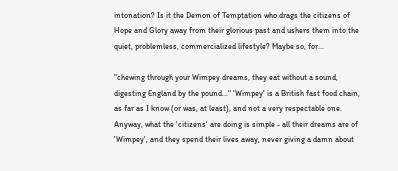intonation? Is it the Demon of Temptation who drags the citizens of Hope and Glory away from their glorious past and ushers them into the quiet, problemless, commercialized lifestyle? Maybe so, for...

"chewing through your Wimpey dreams, they eat without a sound, digesting England by the pound..." 'Wimpey' is a British fast food chain, as far as I know (or was, at least), and not a very respectable one. Anyway, what the 'citizens' are doing is simple - all their dreams are of 'Wimpey', and they spend their lives away, never giving a damn about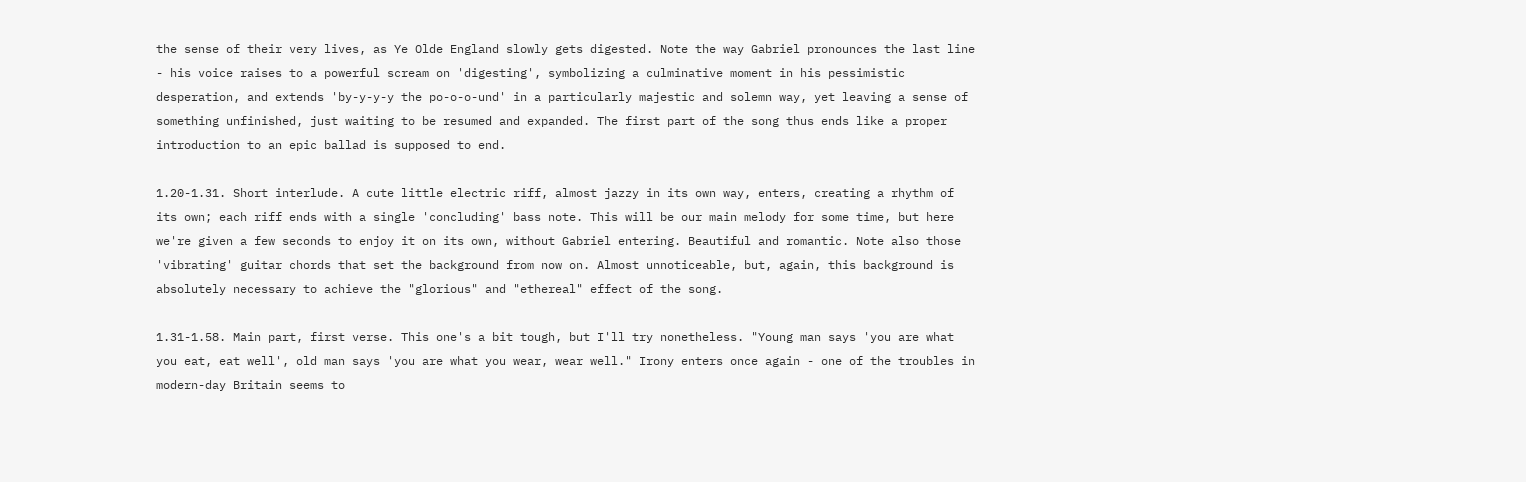the sense of their very lives, as Ye Olde England slowly gets digested. Note the way Gabriel pronounces the last line - his voice raises to a powerful scream on 'digesting', symbolizing a culminative moment in his pessimistic desperation, and extends 'by-y-y-y the po-o-o-und' in a particularly majestic and solemn way, yet leaving a sense of something unfinished, just waiting to be resumed and expanded. The first part of the song thus ends like a proper introduction to an epic ballad is supposed to end.

1.20-1.31. Short interlude. A cute little electric riff, almost jazzy in its own way, enters, creating a rhythm of its own; each riff ends with a single 'concluding' bass note. This will be our main melody for some time, but here we're given a few seconds to enjoy it on its own, without Gabriel entering. Beautiful and romantic. Note also those 'vibrating' guitar chords that set the background from now on. Almost unnoticeable, but, again, this background is absolutely necessary to achieve the "glorious" and "ethereal" effect of the song.

1.31-1.58. Main part, first verse. This one's a bit tough, but I'll try nonetheless. "Young man says 'you are what you eat, eat well', old man says 'you are what you wear, wear well." Irony enters once again - one of the troubles in modern-day Britain seems to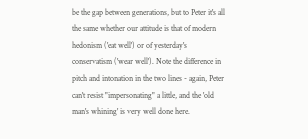be the gap between generations, but to Peter it's all the same whether our attitude is that of modern hedonism ('eat well') or of yesterday's conservatism ('wear well'). Note the difference in pitch and intonation in the two lines - again, Peter can't resist "impersonating" a little, and the 'old man's whining' is very well done here.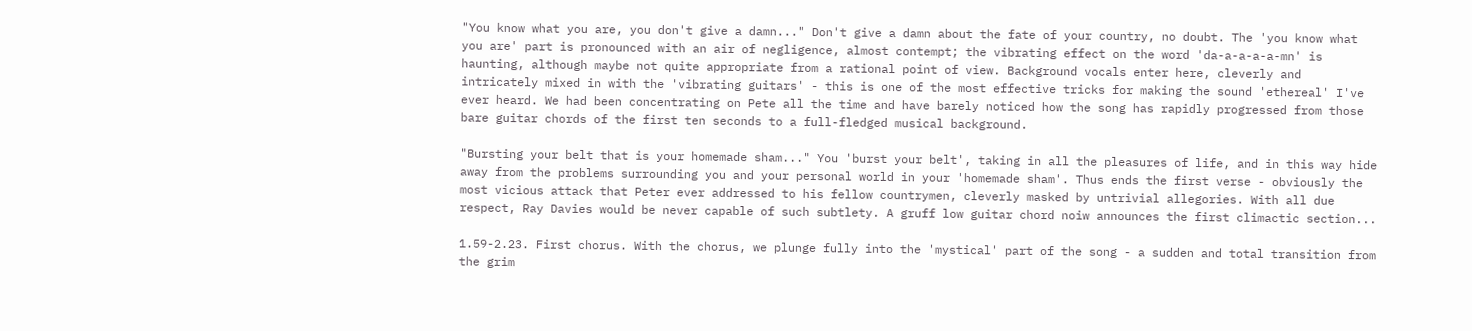"You know what you are, you don't give a damn..." Don't give a damn about the fate of your country, no doubt. The 'you know what you are' part is pronounced with an air of negligence, almost contempt; the vibrating effect on the word 'da-a-a-a-a-mn' is haunting, although maybe not quite appropriate from a rational point of view. Background vocals enter here, cleverly and intricately mixed in with the 'vibrating guitars' - this is one of the most effective tricks for making the sound 'ethereal' I've ever heard. We had been concentrating on Pete all the time and have barely noticed how the song has rapidly progressed from those bare guitar chords of the first ten seconds to a full-fledged musical background.

"Bursting your belt that is your homemade sham..." You 'burst your belt', taking in all the pleasures of life, and in this way hide away from the problems surrounding you and your personal world in your 'homemade sham'. Thus ends the first verse - obviously the most vicious attack that Peter ever addressed to his fellow countrymen, cleverly masked by untrivial allegories. With all due respect, Ray Davies would be never capable of such subtlety. A gruff low guitar chord noiw announces the first climactic section...

1.59-2.23. First chorus. With the chorus, we plunge fully into the 'mystical' part of the song - a sudden and total transition from the grim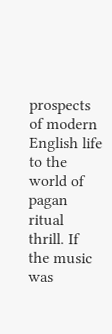prospects of modern English life to the world of pagan ritual thrill. If the music was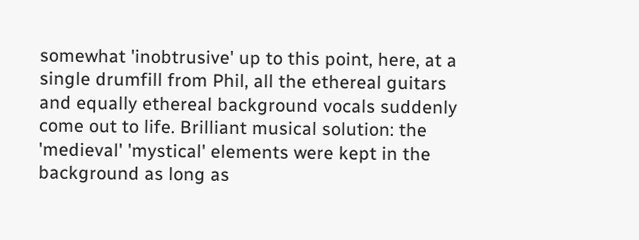somewhat 'inobtrusive' up to this point, here, at a single drumfill from Phil, all the ethereal guitars and equally ethereal background vocals suddenly come out to life. Brilliant musical solution: the 'medieval' 'mystical' elements were kept in the background as long as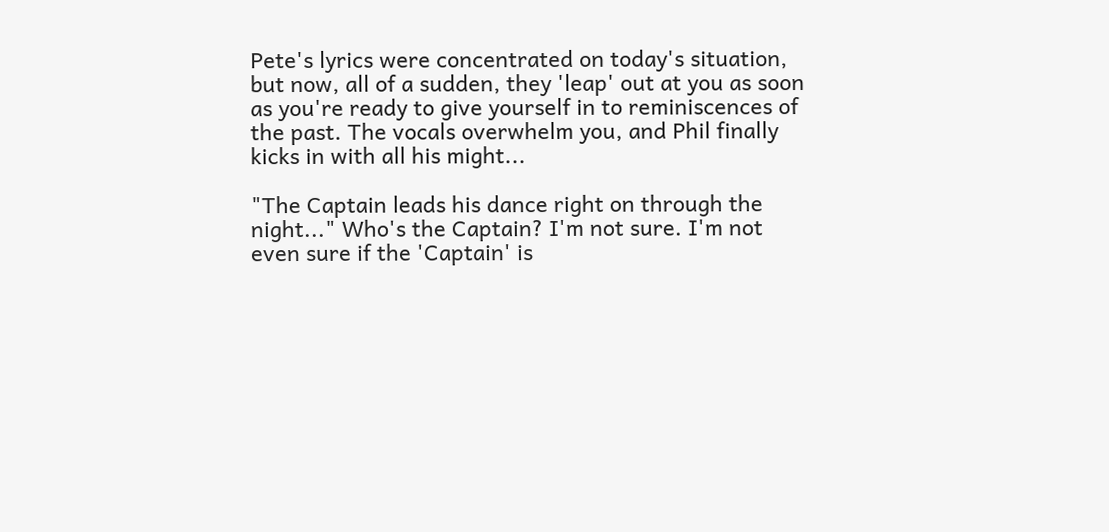Pete's lyrics were concentrated on today's situation, but now, all of a sudden, they 'leap' out at you as soon as you're ready to give yourself in to reminiscences of the past. The vocals overwhelm you, and Phil finally kicks in with all his might...

"The Captain leads his dance right on through the night..." Who's the Captain? I'm not sure. I'm not even sure if the 'Captain' is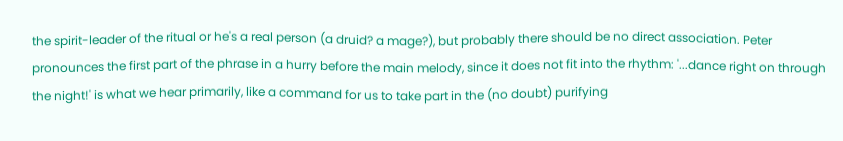the spirit-leader of the ritual or he's a real person (a druid? a mage?), but probably there should be no direct association. Peter pronounces the first part of the phrase in a hurry before the main melody, since it does not fit into the rhythm: '...dance right on through the night!' is what we hear primarily, like a command for us to take part in the (no doubt) purifying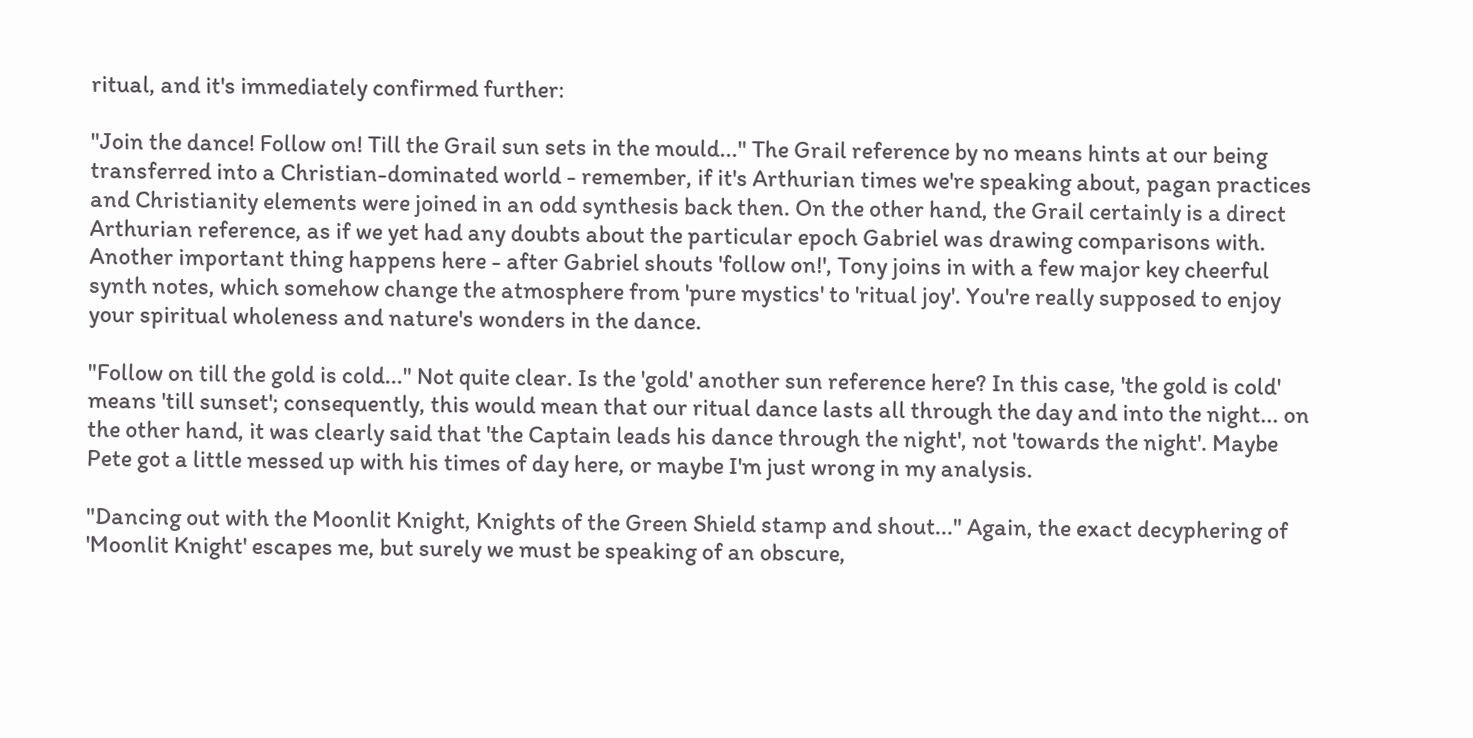ritual, and it's immediately confirmed further:

"Join the dance! Follow on! Till the Grail sun sets in the mould..." The Grail reference by no means hints at our being transferred into a Christian-dominated world - remember, if it's Arthurian times we're speaking about, pagan practices and Christianity elements were joined in an odd synthesis back then. On the other hand, the Grail certainly is a direct Arthurian reference, as if we yet had any doubts about the particular epoch Gabriel was drawing comparisons with. Another important thing happens here - after Gabriel shouts 'follow on!', Tony joins in with a few major key cheerful synth notes, which somehow change the atmosphere from 'pure mystics' to 'ritual joy'. You're really supposed to enjoy your spiritual wholeness and nature's wonders in the dance.

"Follow on till the gold is cold..." Not quite clear. Is the 'gold' another sun reference here? In this case, 'the gold is cold' means 'till sunset'; consequently, this would mean that our ritual dance lasts all through the day and into the night... on the other hand, it was clearly said that 'the Captain leads his dance through the night', not 'towards the night'. Maybe Pete got a little messed up with his times of day here, or maybe I'm just wrong in my analysis.

"Dancing out with the Moonlit Knight, Knights of the Green Shield stamp and shout..." Again, the exact decyphering of 'Moonlit Knight' escapes me, but surely we must be speaking of an obscure,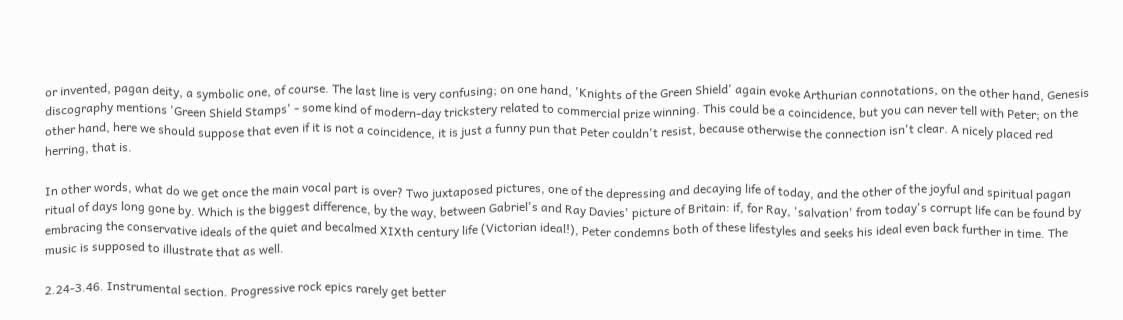or invented, pagan deity, a symbolic one, of course. The last line is very confusing; on one hand, 'Knights of the Green Shield' again evoke Arthurian connotations, on the other hand, Genesis discography mentions 'Green Shield Stamps' - some kind of modern-day trickstery related to commercial prize winning. This could be a coincidence, but you can never tell with Peter; on the other hand, here we should suppose that even if it is not a coincidence, it is just a funny pun that Peter couldn't resist, because otherwise the connection isn't clear. A nicely placed red herring, that is.

In other words, what do we get once the main vocal part is over? Two juxtaposed pictures, one of the depressing and decaying life of today, and the other of the joyful and spiritual pagan ritual of days long gone by. Which is the biggest difference, by the way, between Gabriel's and Ray Davies' picture of Britain: if, for Ray, 'salvation' from today's corrupt life can be found by embracing the conservative ideals of the quiet and becalmed XIXth century life (Victorian ideal!), Peter condemns both of these lifestyles and seeks his ideal even back further in time. The music is supposed to illustrate that as well.

2.24-3.46. Instrumental section. Progressive rock epics rarely get better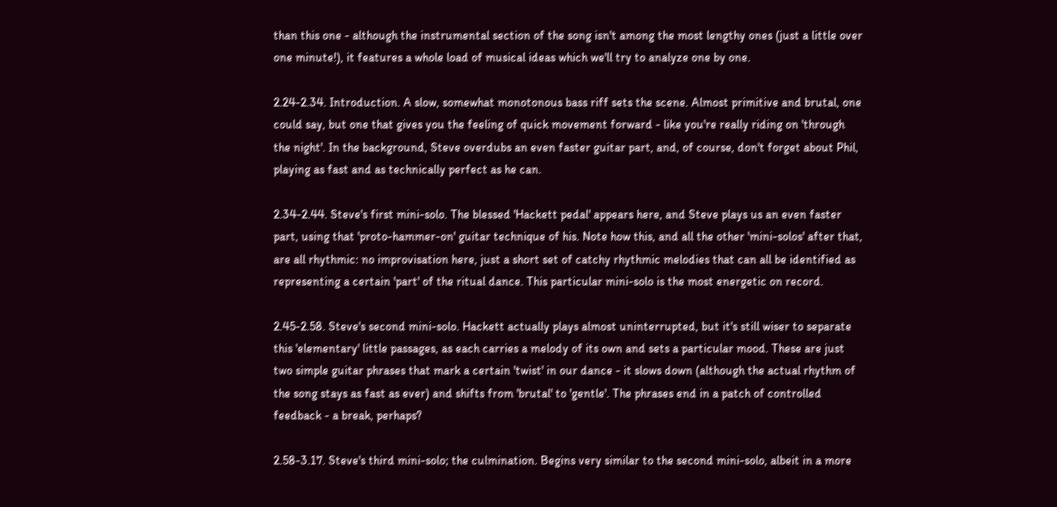than this one - although the instrumental section of the song isn't among the most lengthy ones (just a little over one minute!), it features a whole load of musical ideas which we'll try to analyze one by one.

2.24-2.34. Introduction. A slow, somewhat monotonous bass riff sets the scene. Almost primitive and brutal, one could say, but one that gives you the feeling of quick movement forward - like you're really riding on 'through the night'. In the background, Steve overdubs an even faster guitar part, and, of course, don't forget about Phil, playing as fast and as technically perfect as he can.

2.34-2.44. Steve's first mini-solo. The blessed 'Hackett pedal' appears here, and Steve plays us an even faster part, using that 'proto-hammer-on' guitar technique of his. Note how this, and all the other 'mini-solos' after that, are all rhythmic: no improvisation here, just a short set of catchy rhythmic melodies that can all be identified as representing a certain 'part' of the ritual dance. This particular mini-solo is the most energetic on record.

2.45-2.58. Steve's second mini-solo. Hackett actually plays almost uninterrupted, but it's still wiser to separate this 'elementary' little passages, as each carries a melody of its own and sets a particular mood. These are just two simple guitar phrases that mark a certain 'twist' in our dance - it slows down (although the actual rhythm of the song stays as fast as ever) and shifts from 'brutal' to 'gentle'. The phrases end in a patch of controlled feedback - a break, perhaps?

2.58-3.17. Steve's third mini-solo; the culmination. Begins very similar to the second mini-solo, albeit in a more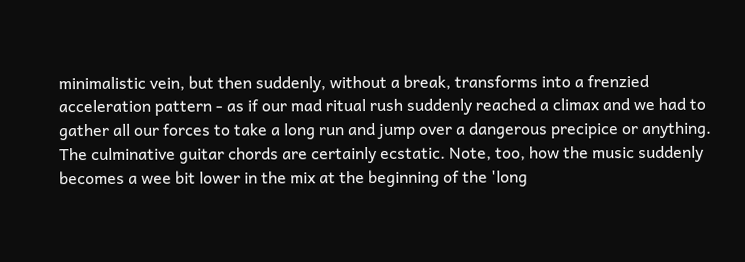minimalistic vein, but then suddenly, without a break, transforms into a frenzied acceleration pattern - as if our mad ritual rush suddenly reached a climax and we had to gather all our forces to take a long run and jump over a dangerous precipice or anything. The culminative guitar chords are certainly ecstatic. Note, too, how the music suddenly becomes a wee bit lower in the mix at the beginning of the 'long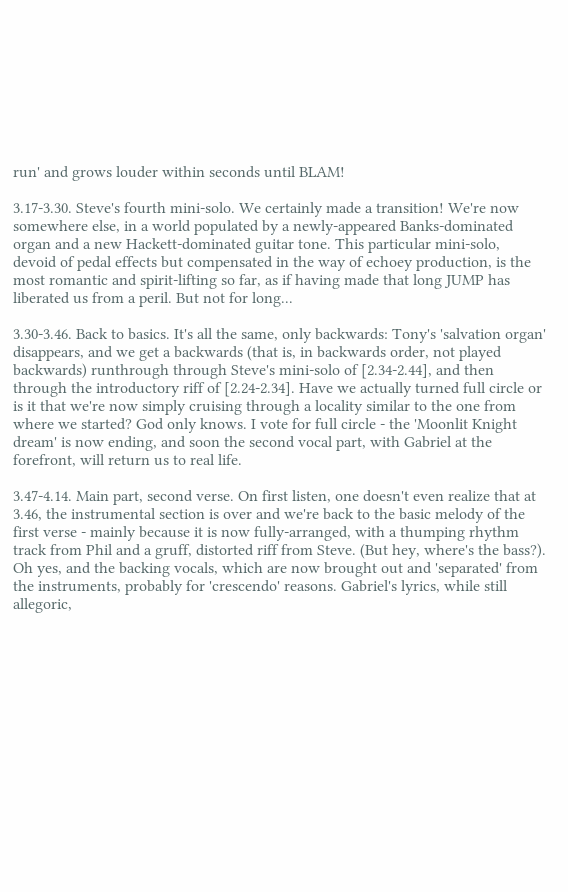run' and grows louder within seconds until BLAM!

3.17-3.30. Steve's fourth mini-solo. We certainly made a transition! We're now somewhere else, in a world populated by a newly-appeared Banks-dominated organ and a new Hackett-dominated guitar tone. This particular mini-solo, devoid of pedal effects but compensated in the way of echoey production, is the most romantic and spirit-lifting so far, as if having made that long JUMP has liberated us from a peril. But not for long...

3.30-3.46. Back to basics. It's all the same, only backwards: Tony's 'salvation organ' disappears, and we get a backwards (that is, in backwards order, not played backwards) runthrough through Steve's mini-solo of [2.34-2.44], and then through the introductory riff of [2.24-2.34]. Have we actually turned full circle or is it that we're now simply cruising through a locality similar to the one from where we started? God only knows. I vote for full circle - the 'Moonlit Knight dream' is now ending, and soon the second vocal part, with Gabriel at the forefront, will return us to real life.

3.47-4.14. Main part, second verse. On first listen, one doesn't even realize that at 3.46, the instrumental section is over and we're back to the basic melody of the first verse - mainly because it is now fully-arranged, with a thumping rhythm track from Phil and a gruff, distorted riff from Steve. (But hey, where's the bass?). Oh yes, and the backing vocals, which are now brought out and 'separated' from the instruments, probably for 'crescendo' reasons. Gabriel's lyrics, while still allegoric,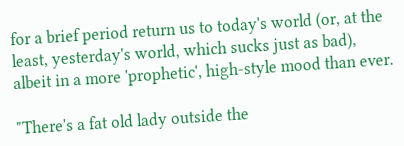for a brief period return us to today's world (or, at the least, yesterday's world, which sucks just as bad), albeit in a more 'prophetic', high-style mood than ever.

"There's a fat old lady outside the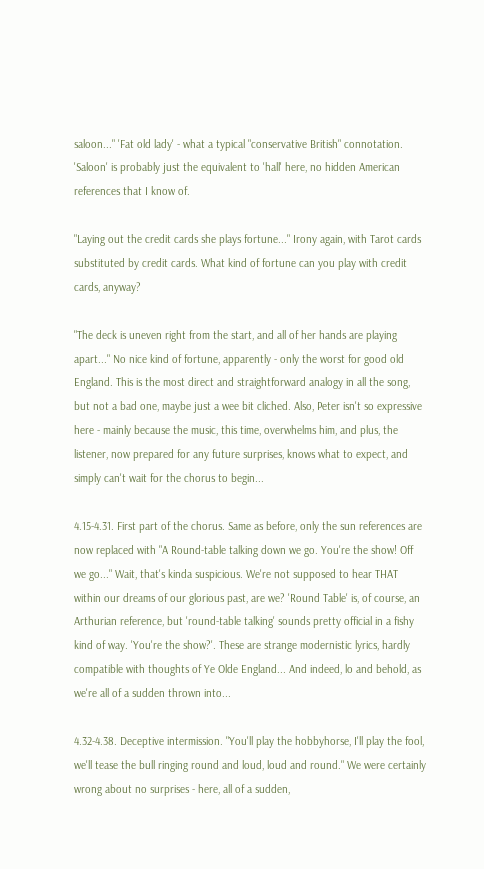saloon..." 'Fat old lady' - what a typical "conservative British" connotation. 'Saloon' is probably just the equivalent to 'hall' here, no hidden American references that I know of.

"Laying out the credit cards she plays fortune..." Irony again, with Tarot cards substituted by credit cards. What kind of fortune can you play with credit cards, anyway?

"The deck is uneven right from the start, and all of her hands are playing apart..." No nice kind of fortune, apparently - only the worst for good old England. This is the most direct and straightforward analogy in all the song, but not a bad one, maybe just a wee bit cliched. Also, Peter isn't so expressive here - mainly because the music, this time, overwhelms him, and plus, the listener, now prepared for any future surprises, knows what to expect, and simply can't wait for the chorus to begin...

4.15-4.31. First part of the chorus. Same as before, only the sun references are now replaced with "A Round-table talking down we go. You're the show! Off we go..." Wait, that's kinda suspicious. We're not supposed to hear THAT within our dreams of our glorious past, are we? 'Round Table' is, of course, an Arthurian reference, but 'round-table talking' sounds pretty official in a fishy kind of way. 'You're the show?'. These are strange modernistic lyrics, hardly compatible with thoughts of Ye Olde England... And indeed, lo and behold, as we're all of a sudden thrown into...

4.32-4.38. Deceptive intermission. "You'll play the hobbyhorse, I'll play the fool, we'll tease the bull ringing round and loud, loud and round." We were certainly wrong about no surprises - here, all of a sudden,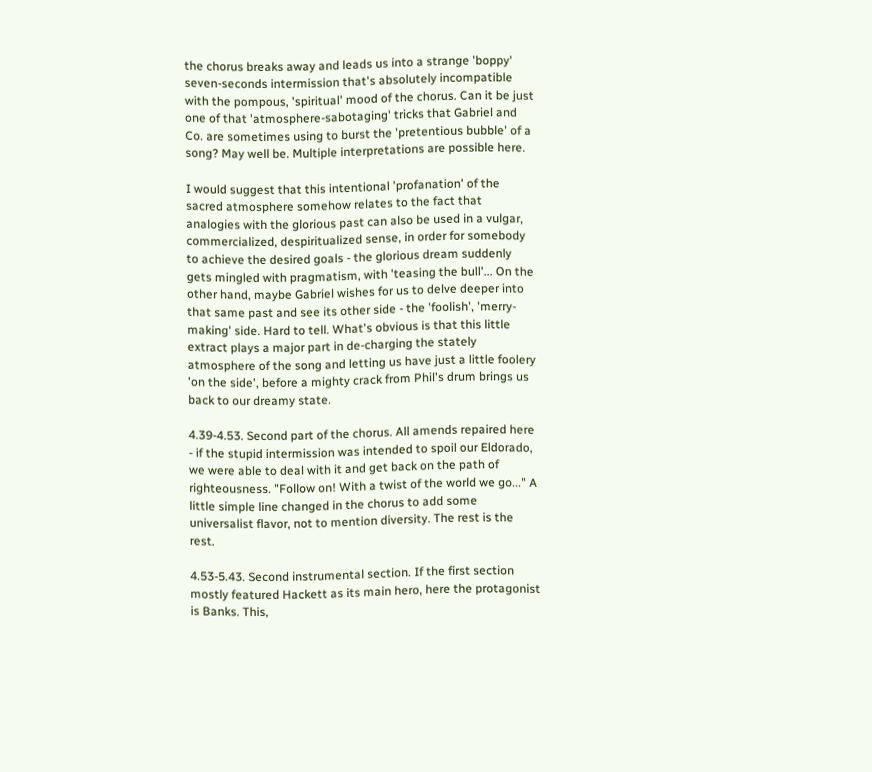the chorus breaks away and leads us into a strange 'boppy' seven-seconds intermission that's absolutely incompatible with the pompous, 'spiritual' mood of the chorus. Can it be just one of that 'atmosphere-sabotaging' tricks that Gabriel and Co. are sometimes using to burst the 'pretentious bubble' of a song? May well be. Multiple interpretations are possible here.

I would suggest that this intentional 'profanation' of the sacred atmosphere somehow relates to the fact that analogies with the glorious past can also be used in a vulgar, commercialized, despiritualized sense, in order for somebody to achieve the desired goals - the glorious dream suddenly gets mingled with pragmatism, with 'teasing the bull'... On the other hand, maybe Gabriel wishes for us to delve deeper into that same past and see its other side - the 'foolish', 'merry-making' side. Hard to tell. What's obvious is that this little extract plays a major part in de-charging the stately atmosphere of the song and letting us have just a little foolery 'on the side', before a mighty crack from Phil's drum brings us back to our dreamy state.

4.39-4.53. Second part of the chorus. All amends repaired here - if the stupid intermission was intended to spoil our Eldorado, we were able to deal with it and get back on the path of righteousness. "Follow on! With a twist of the world we go..." A little simple line changed in the chorus to add some universalist flavor, not to mention diversity. The rest is the rest.

4.53-5.43. Second instrumental section. If the first section mostly featured Hackett as its main hero, here the protagonist is Banks. This,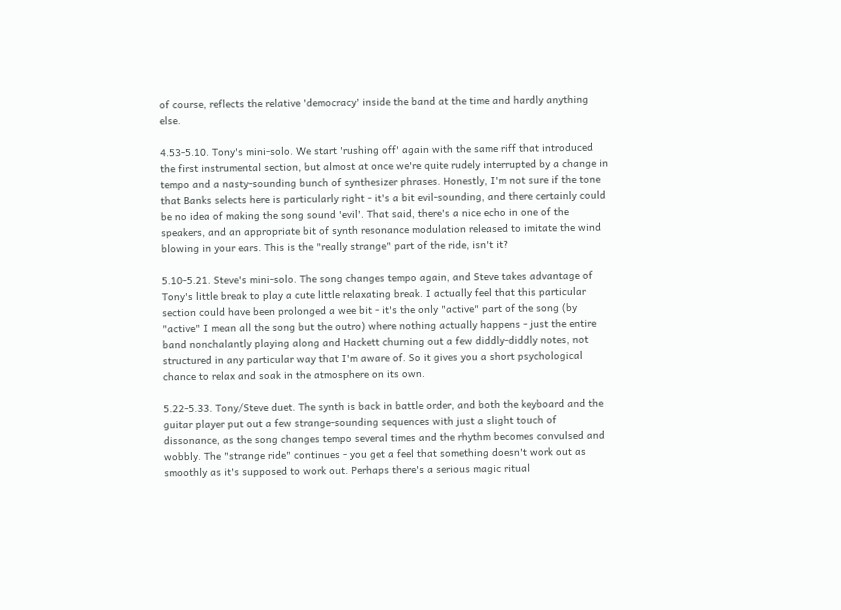of course, reflects the relative 'democracy' inside the band at the time and hardly anything else.

4.53-5.10. Tony's mini-solo. We start 'rushing off' again with the same riff that introduced the first instrumental section, but almost at once we're quite rudely interrupted by a change in tempo and a nasty-sounding bunch of synthesizer phrases. Honestly, I'm not sure if the tone that Banks selects here is particularly right - it's a bit evil-sounding, and there certainly could be no idea of making the song sound 'evil'. That said, there's a nice echo in one of the speakers, and an appropriate bit of synth resonance modulation released to imitate the wind blowing in your ears. This is the "really strange" part of the ride, isn't it?

5.10-5.21. Steve's mini-solo. The song changes tempo again, and Steve takes advantage of Tony's little break to play a cute little relaxating break. I actually feel that this particular section could have been prolonged a wee bit - it's the only "active" part of the song (by "active" I mean all the song but the outro) where nothing actually happens - just the entire band nonchalantly playing along and Hackett churning out a few diddly-diddly notes, not structured in any particular way that I'm aware of. So it gives you a short psychological chance to relax and soak in the atmosphere on its own.

5.22-5.33. Tony/Steve duet. The synth is back in battle order, and both the keyboard and the guitar player put out a few strange-sounding sequences with just a slight touch of dissonance, as the song changes tempo several times and the rhythm becomes convulsed and wobbly. The "strange ride" continues - you get a feel that something doesn't work out as smoothly as it's supposed to work out. Perhaps there's a serious magic ritual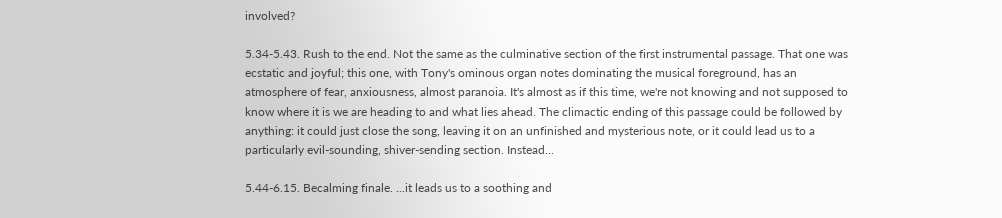involved?

5.34-5.43. Rush to the end. Not the same as the culminative section of the first instrumental passage. That one was ecstatic and joyful; this one, with Tony's ominous organ notes dominating the musical foreground, has an atmosphere of fear, anxiousness, almost paranoia. It's almost as if this time, we're not knowing and not supposed to know where it is we are heading to and what lies ahead. The climactic ending of this passage could be followed by anything: it could just close the song, leaving it on an unfinished and mysterious note, or it could lead us to a particularly evil-sounding, shiver-sending section. Instead...

5.44-6.15. Becalming finale. ...it leads us to a soothing and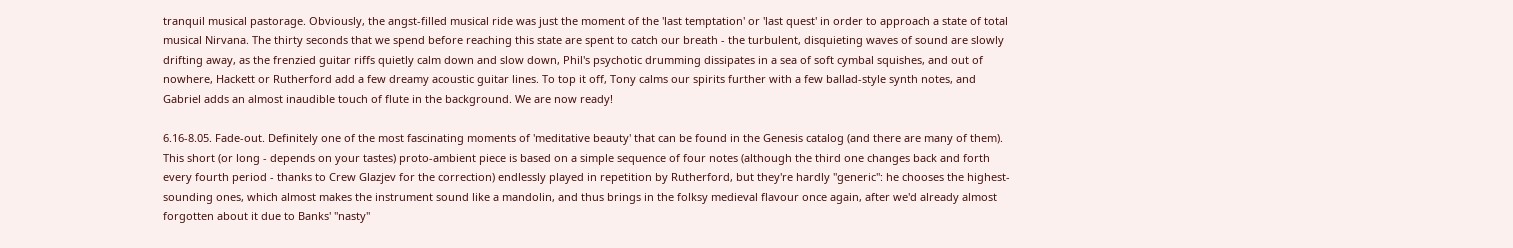tranquil musical pastorage. Obviously, the angst-filled musical ride was just the moment of the 'last temptation' or 'last quest' in order to approach a state of total musical Nirvana. The thirty seconds that we spend before reaching this state are spent to catch our breath - the turbulent, disquieting waves of sound are slowly drifting away, as the frenzied guitar riffs quietly calm down and slow down, Phil's psychotic drumming dissipates in a sea of soft cymbal squishes, and out of nowhere, Hackett or Rutherford add a few dreamy acoustic guitar lines. To top it off, Tony calms our spirits further with a few ballad-style synth notes, and Gabriel adds an almost inaudible touch of flute in the background. We are now ready!

6.16-8.05. Fade-out. Definitely one of the most fascinating moments of 'meditative beauty' that can be found in the Genesis catalog (and there are many of them). This short (or long - depends on your tastes) proto-ambient piece is based on a simple sequence of four notes (although the third one changes back and forth every fourth period - thanks to Crew Glazjev for the correction) endlessly played in repetition by Rutherford, but they're hardly "generic": he chooses the highest-sounding ones, which almost makes the instrument sound like a mandolin, and thus brings in the folksy medieval flavour once again, after we'd already almost forgotten about it due to Banks' "nasty"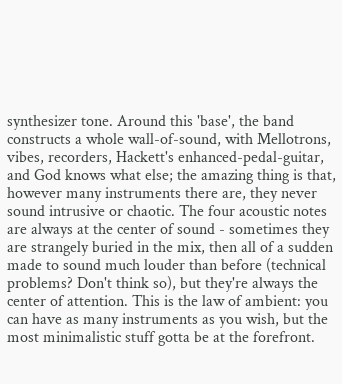synthesizer tone. Around this 'base', the band constructs a whole wall-of-sound, with Mellotrons, vibes, recorders, Hackett's enhanced-pedal-guitar, and God knows what else; the amazing thing is that, however many instruments there are, they never sound intrusive or chaotic. The four acoustic notes are always at the center of sound - sometimes they are strangely buried in the mix, then all of a sudden made to sound much louder than before (technical problems? Don't think so), but they're always the center of attention. This is the law of ambient: you can have as many instruments as you wish, but the most minimalistic stuff gotta be at the forefront.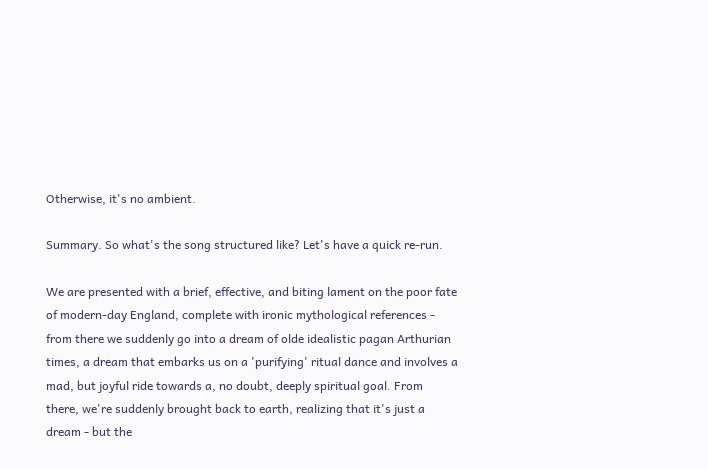Otherwise, it's no ambient.

Summary. So what's the song structured like? Let's have a quick re-run.

We are presented with a brief, effective, and biting lament on the poor fate of modern-day England, complete with ironic mythological references - from there we suddenly go into a dream of olde idealistic pagan Arthurian times, a dream that embarks us on a 'purifying' ritual dance and involves a mad, but joyful ride towards a, no doubt, deeply spiritual goal. From there, we're suddenly brought back to earth, realizing that it's just a dream - but the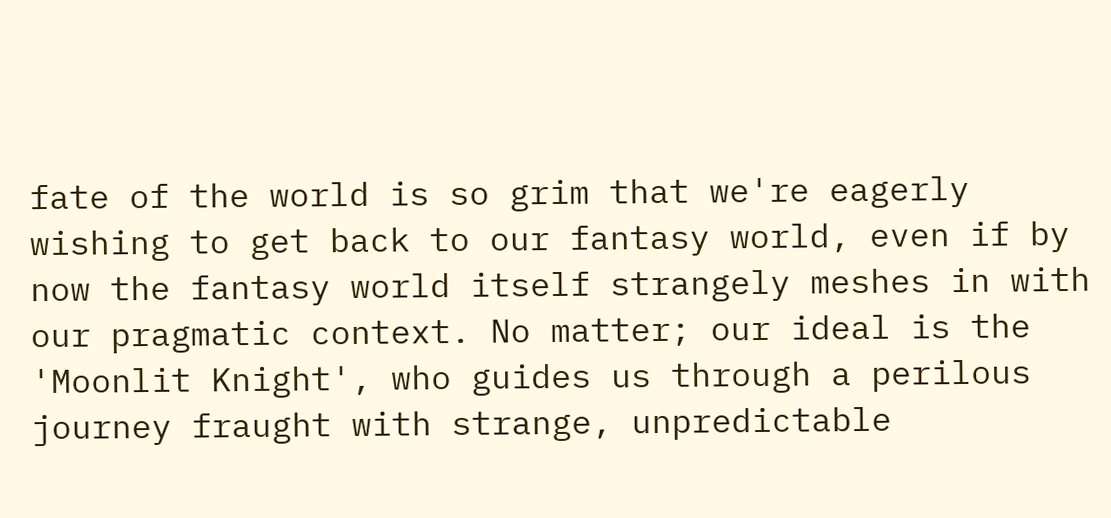fate of the world is so grim that we're eagerly wishing to get back to our fantasy world, even if by now the fantasy world itself strangely meshes in with our pragmatic context. No matter; our ideal is the 'Moonlit Knight', who guides us through a perilous journey fraught with strange, unpredictable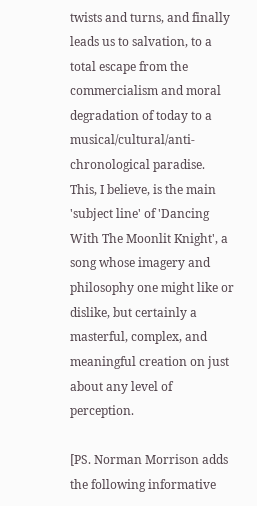twists and turns, and finally leads us to salvation, to a total escape from the commercialism and moral degradation of today to a musical/cultural/anti-chronological paradise. This, I believe, is the main 'subject line' of 'Dancing With The Moonlit Knight', a song whose imagery and philosophy one might like or dislike, but certainly a masterful, complex, and meaningful creation on just about any level of perception.

[PS. Norman Morrison adds the following informative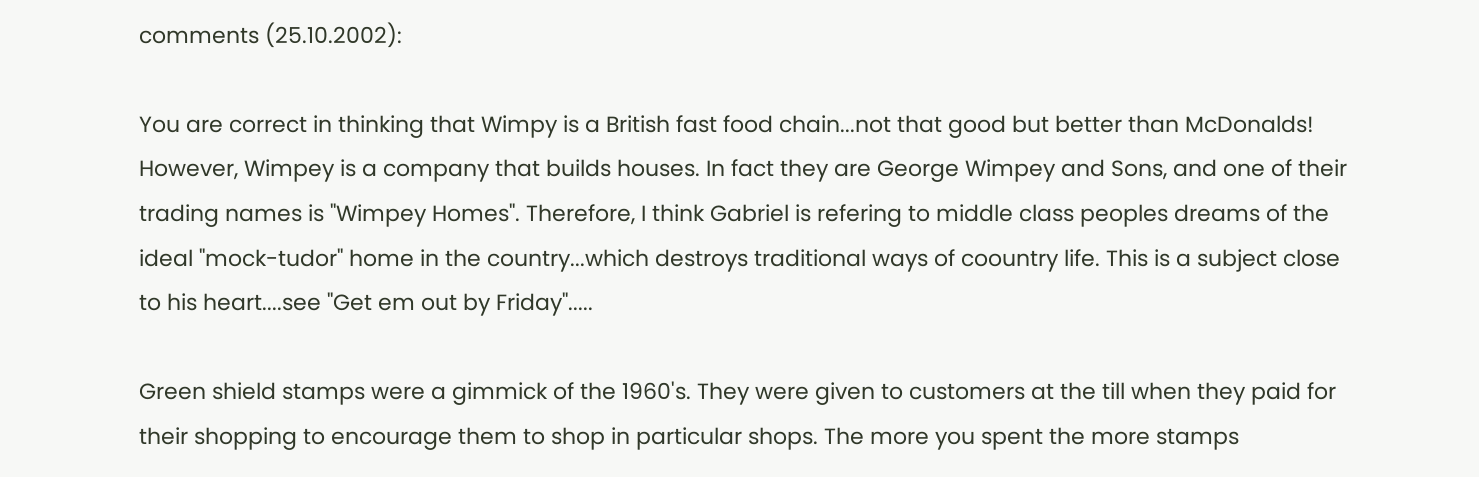comments (25.10.2002):

You are correct in thinking that Wimpy is a British fast food chain...not that good but better than McDonalds! However, Wimpey is a company that builds houses. In fact they are George Wimpey and Sons, and one of their trading names is "Wimpey Homes". Therefore, I think Gabriel is refering to middle class peoples dreams of the ideal "mock-tudor" home in the country...which destroys traditional ways of coountry life. This is a subject close to his heart....see "Get em out by Friday".....

Green shield stamps were a gimmick of the 1960's. They were given to customers at the till when they paid for their shopping to encourage them to shop in particular shops. The more you spent the more stamps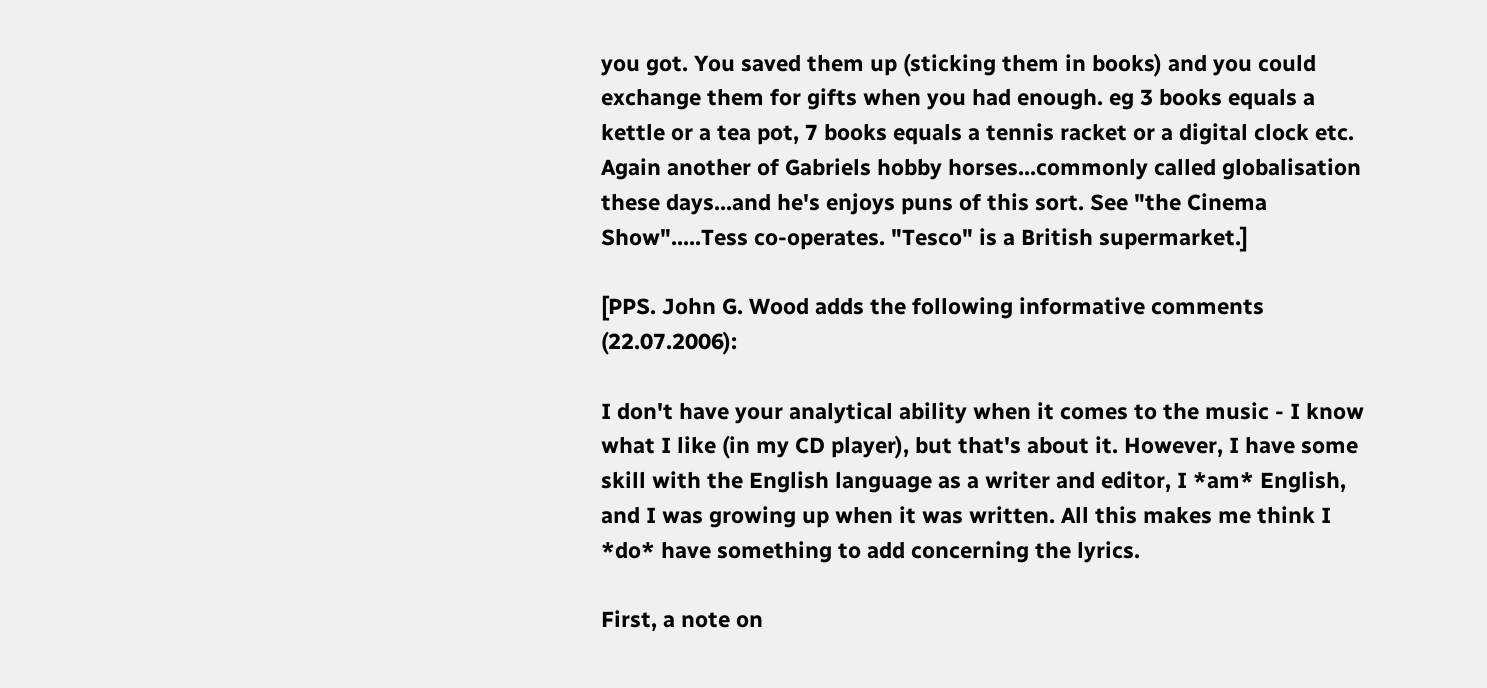you got. You saved them up (sticking them in books) and you could exchange them for gifts when you had enough. eg 3 books equals a kettle or a tea pot, 7 books equals a tennis racket or a digital clock etc. Again another of Gabriels hobby horses...commonly called globalisation these days...and he's enjoys puns of this sort. See "the Cinema Show".....Tess co-operates. "Tesco" is a British supermarket.]

[PPS. John G. Wood adds the following informative comments (22.07.2006):

I don't have your analytical ability when it comes to the music - I know what I like (in my CD player), but that's about it. However, I have some skill with the English language as a writer and editor, I *am* English, and I was growing up when it was written. All this makes me think I *do* have something to add concerning the lyrics.

First, a note on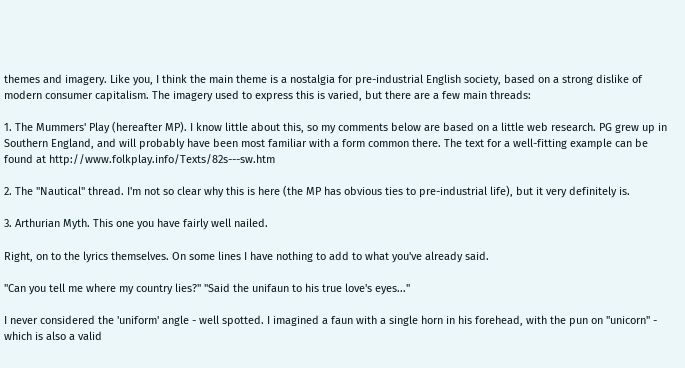themes and imagery. Like you, I think the main theme is a nostalgia for pre-industrial English society, based on a strong dislike of modern consumer capitalism. The imagery used to express this is varied, but there are a few main threads:

1. The Mummers' Play (hereafter MP). I know little about this, so my comments below are based on a little web research. PG grew up in Southern England, and will probably have been most familiar with a form common there. The text for a well-fitting example can be found at http://www.folkplay.info/Texts/82s---sw.htm

2. The "Nautical" thread. I'm not so clear why this is here (the MP has obvious ties to pre-industrial life), but it very definitely is.

3. Arthurian Myth. This one you have fairly well nailed.

Right, on to the lyrics themselves. On some lines I have nothing to add to what you've already said.

"Can you tell me where my country lies?" "Said the unifaun to his true love's eyes..."

I never considered the 'uniform' angle - well spotted. I imagined a faun with a single horn in his forehead, with the pun on "unicorn" - which is also a valid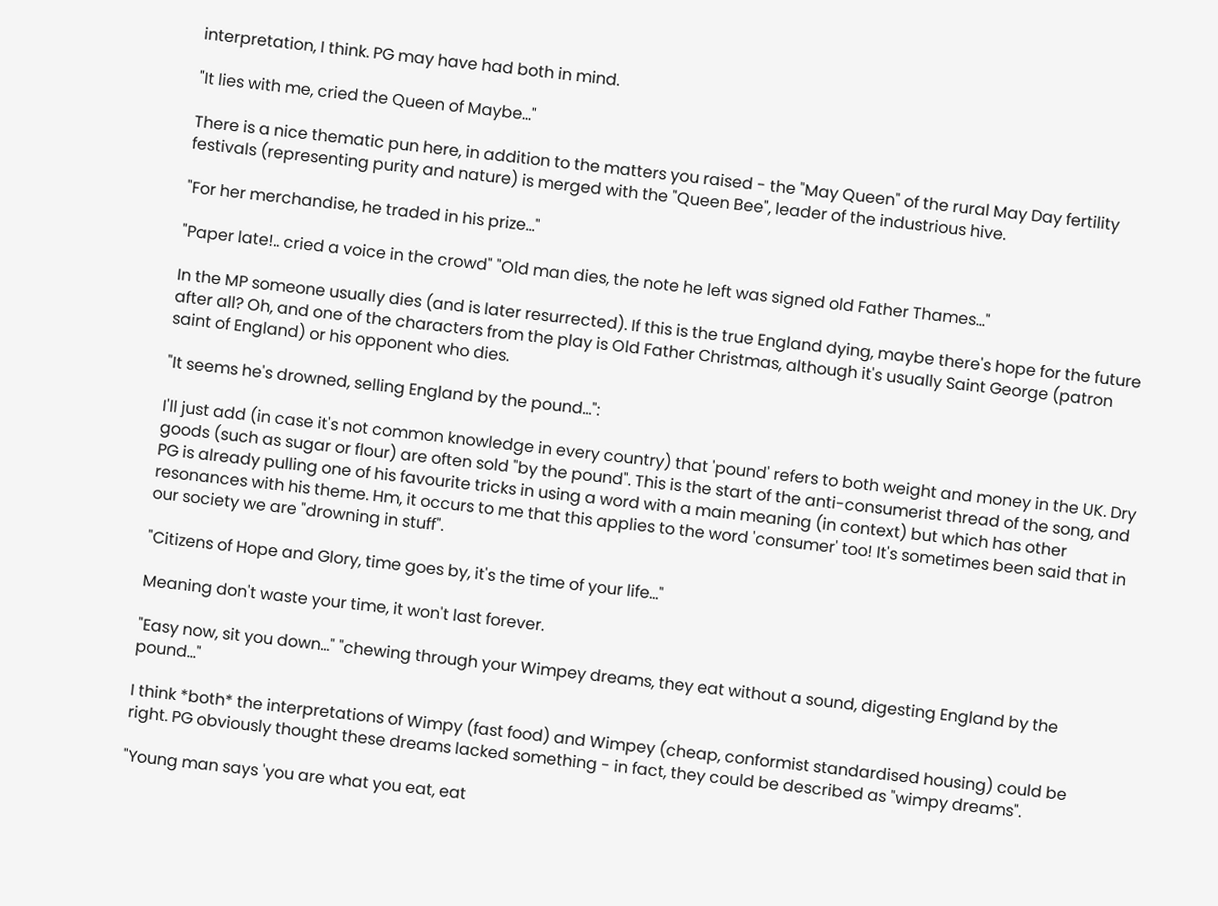interpretation, I think. PG may have had both in mind.

"It lies with me, cried the Queen of Maybe..."

There is a nice thematic pun here, in addition to the matters you raised - the "May Queen" of the rural May Day fertility festivals (representing purity and nature) is merged with the "Queen Bee", leader of the industrious hive.

"For her merchandise, he traded in his prize..."

"Paper late!.. cried a voice in the crowd" "Old man dies, the note he left was signed old Father Thames..."

In the MP someone usually dies (and is later resurrected). If this is the true England dying, maybe there's hope for the future after all? Oh, and one of the characters from the play is Old Father Christmas, although it's usually Saint George (patron saint of England) or his opponent who dies.

"It seems he's drowned, selling England by the pound...":

I'll just add (in case it's not common knowledge in every country) that 'pound' refers to both weight and money in the UK. Dry goods (such as sugar or flour) are often sold "by the pound". This is the start of the anti-consumerist thread of the song, and PG is already pulling one of his favourite tricks in using a word with a main meaning (in context) but which has other resonances with his theme. Hm, it occurs to me that this applies to the word 'consumer' too! It's sometimes been said that in our society we are "drowning in stuff".

"Citizens of Hope and Glory, time goes by, it's the time of your life..."

Meaning don't waste your time, it won't last forever.

"Easy now, sit you down..." "chewing through your Wimpey dreams, they eat without a sound, digesting England by the pound..."

I think *both* the interpretations of Wimpy (fast food) and Wimpey (cheap, conformist standardised housing) could be right. PG obviously thought these dreams lacked something - in fact, they could be described as "wimpy dreams".

"Young man says 'you are what you eat, eat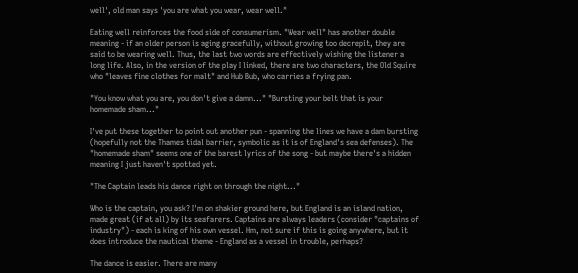well', old man says 'you are what you wear, wear well."

Eating well reinforces the food side of consumerism. "Wear well" has another double meaning - if an older person is aging gracefully, without growing too decrepit, they are said to be wearing well. Thus, the last two words are effectively wishing the listener a long life. Also, in the version of the play I linked, there are two characters, the Old Squire who "leaves fine clothes for malt" and Hub Bub, who carries a frying pan.

"You know what you are, you don't give a damn..." "Bursting your belt that is your homemade sham..."

I've put these together to point out another pun - spanning the lines we have a dam bursting (hopefully not the Thames tidal barrier, symbolic as it is of England's sea defenses). The "homemade sham" seems one of the barest lyrics of the song - but maybe there's a hidden meaning I just haven't spotted yet.

"The Captain leads his dance right on through the night..."

Who is the captain, you ask? I'm on shakier ground here, but England is an island nation, made great (if at all) by its seafarers. Captains are always leaders (consider "captains of industry") - each is king of his own vessel. Hm, not sure if this is going anywhere, but it does introduce the nautical theme - England as a vessel in trouble, perhaps?

The dance is easier. There are many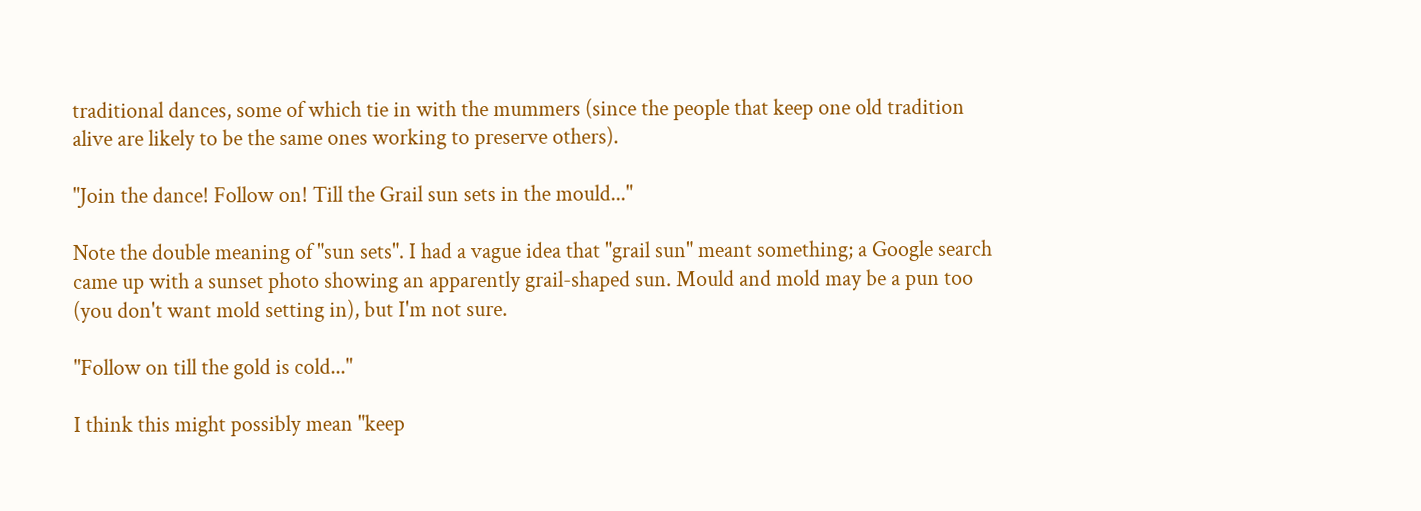traditional dances, some of which tie in with the mummers (since the people that keep one old tradition alive are likely to be the same ones working to preserve others).

"Join the dance! Follow on! Till the Grail sun sets in the mould..."

Note the double meaning of "sun sets". I had a vague idea that "grail sun" meant something; a Google search came up with a sunset photo showing an apparently grail-shaped sun. Mould and mold may be a pun too (you don't want mold setting in), but I'm not sure.

"Follow on till the gold is cold..."

I think this might possibly mean "keep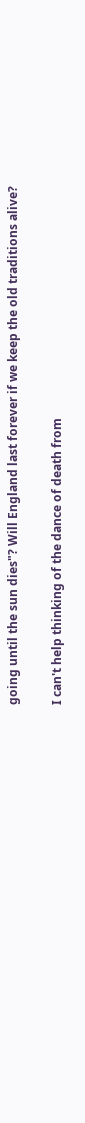going until the sun dies"? Will England last forever if we keep the old traditions alive?

I can't help thinking of the dance of death from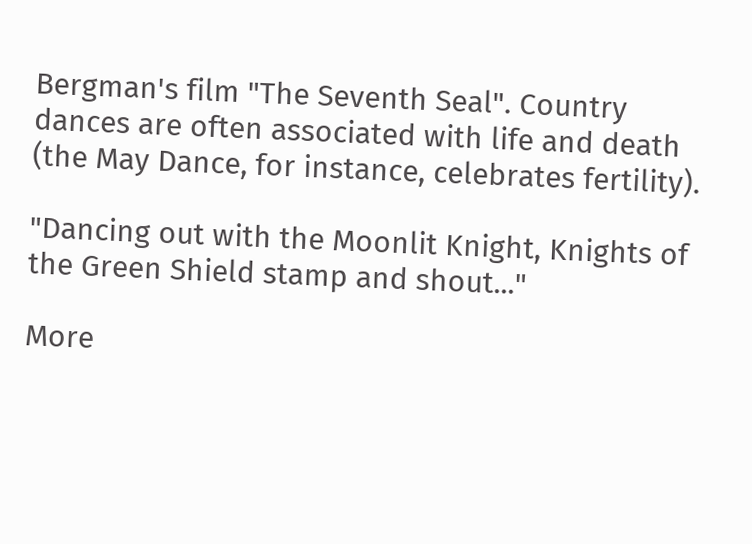Bergman's film "The Seventh Seal". Country dances are often associated with life and death (the May Dance, for instance, celebrates fertility).

"Dancing out with the Moonlit Knight, Knights of the Green Shield stamp and shout..."

More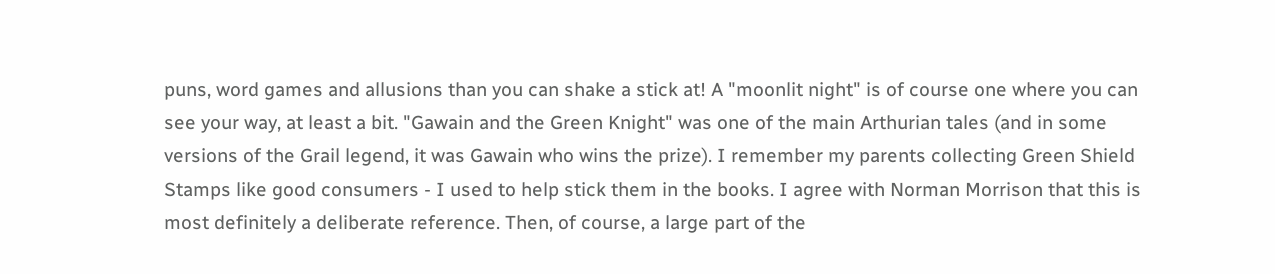puns, word games and allusions than you can shake a stick at! A "moonlit night" is of course one where you can see your way, at least a bit. "Gawain and the Green Knight" was one of the main Arthurian tales (and in some versions of the Grail legend, it was Gawain who wins the prize). I remember my parents collecting Green Shield Stamps like good consumers - I used to help stick them in the books. I agree with Norman Morrison that this is most definitely a deliberate reference. Then, of course, a large part of the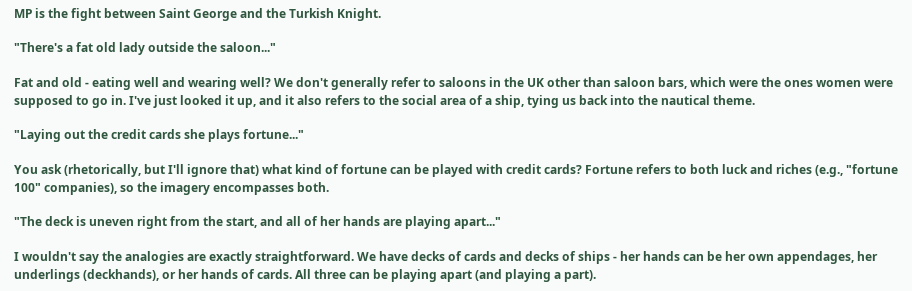MP is the fight between Saint George and the Turkish Knight.

"There's a fat old lady outside the saloon..."

Fat and old - eating well and wearing well? We don't generally refer to saloons in the UK other than saloon bars, which were the ones women were supposed to go in. I've just looked it up, and it also refers to the social area of a ship, tying us back into the nautical theme.

"Laying out the credit cards she plays fortune..."

You ask (rhetorically, but I'll ignore that) what kind of fortune can be played with credit cards? Fortune refers to both luck and riches (e.g., "fortune 100" companies), so the imagery encompasses both.

"The deck is uneven right from the start, and all of her hands are playing apart..."

I wouldn't say the analogies are exactly straightforward. We have decks of cards and decks of ships - her hands can be her own appendages, her underlings (deckhands), or her hands of cards. All three can be playing apart (and playing a part).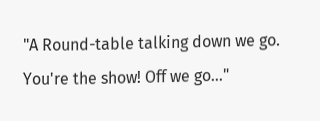"A Round-table talking down we go. You're the show! Off we go..."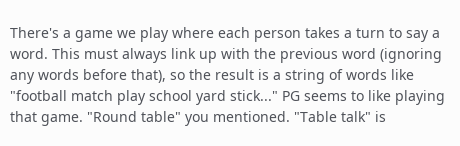There's a game we play where each person takes a turn to say a word. This must always link up with the previous word (ignoring any words before that), so the result is a string of words like "football match play school yard stick..." PG seems to like playing that game. "Round table" you mentioned. "Table talk" is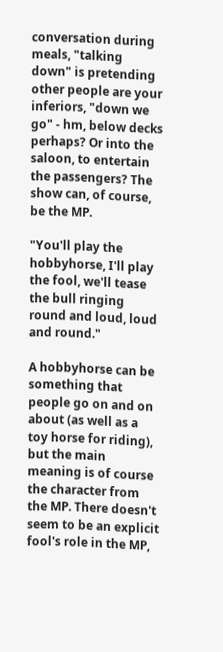conversation during meals, "talking down" is pretending other people are your inferiors, "down we go" - hm, below decks perhaps? Or into the saloon, to entertain the passengers? The show can, of course, be the MP.

"You'll play the hobbyhorse, I'll play the fool, we'll tease the bull ringing round and loud, loud and round."

A hobbyhorse can be something that people go on and on about (as well as a toy horse for riding), but the main meaning is of course the character from the MP. There doesn't seem to be an explicit fool's role in the MP,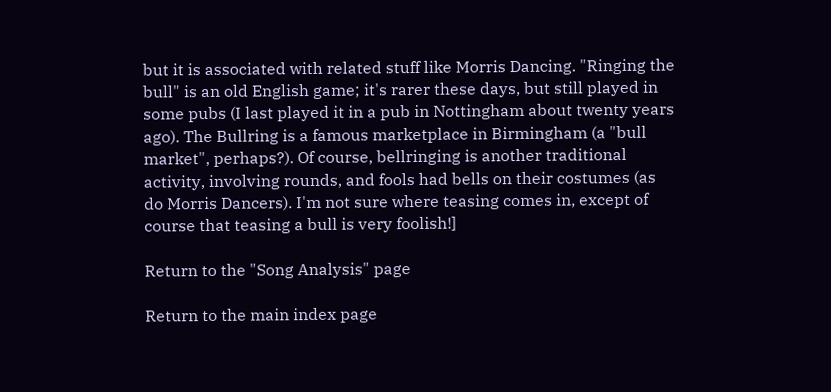but it is associated with related stuff like Morris Dancing. "Ringing the bull" is an old English game; it's rarer these days, but still played in some pubs (I last played it in a pub in Nottingham about twenty years ago). The Bullring is a famous marketplace in Birmingham (a "bull market", perhaps?). Of course, bellringing is another traditional activity, involving rounds, and fools had bells on their costumes (as do Morris Dancers). I'm not sure where teasing comes in, except of course that teasing a bull is very foolish!]

Return to the "Song Analysis" page

Return to the main index page